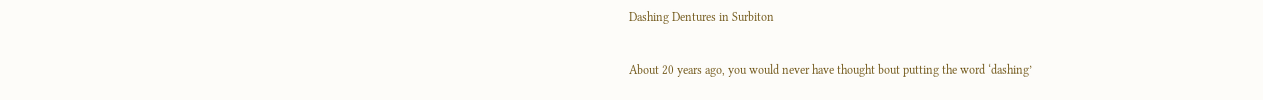Dashing Dentures in Surbiton

About 20 years ago, you would never have thought bout putting the word ‘dashing’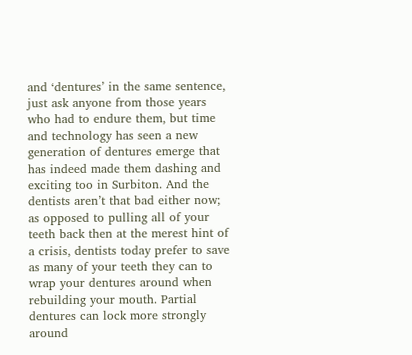and ‘dentures’ in the same sentence, just ask anyone from those years who had to endure them, but time and technology has seen a new generation of dentures emerge that has indeed made them dashing and exciting too in Surbiton. And the dentists aren’t that bad either now; as opposed to pulling all of your teeth back then at the merest hint of a crisis, dentists today prefer to save as many of your teeth they can to wrap your dentures around when rebuilding your mouth. Partial dentures can lock more strongly around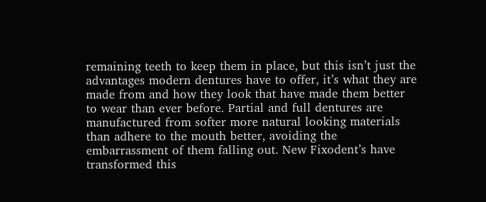remaining teeth to keep them in place, but this isn’t just the advantages modern dentures have to offer, it’s what they are made from and how they look that have made them better to wear than ever before. Partial and full dentures are manufactured from softer more natural looking materials than adhere to the mouth better, avoiding the embarrassment of them falling out. New Fixodent’s have transformed this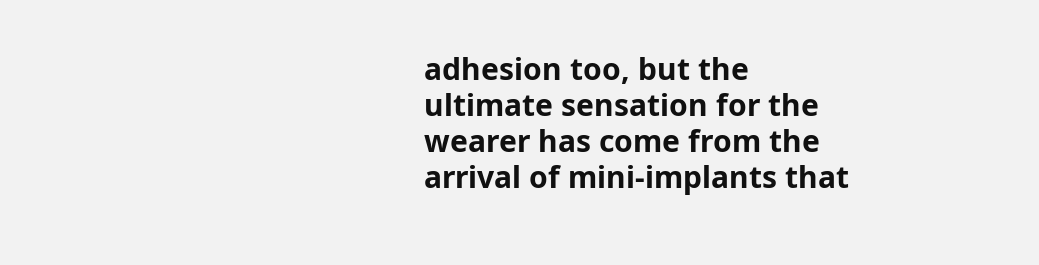adhesion too, but the ultimate sensation for the wearer has come from the arrival of mini-implants that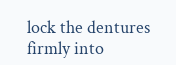lock the dentures firmly into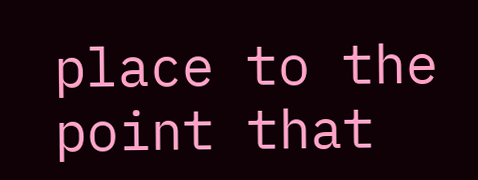place to the point that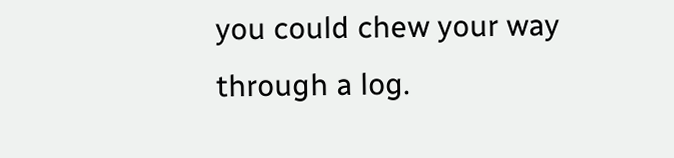you could chew your way through a log.